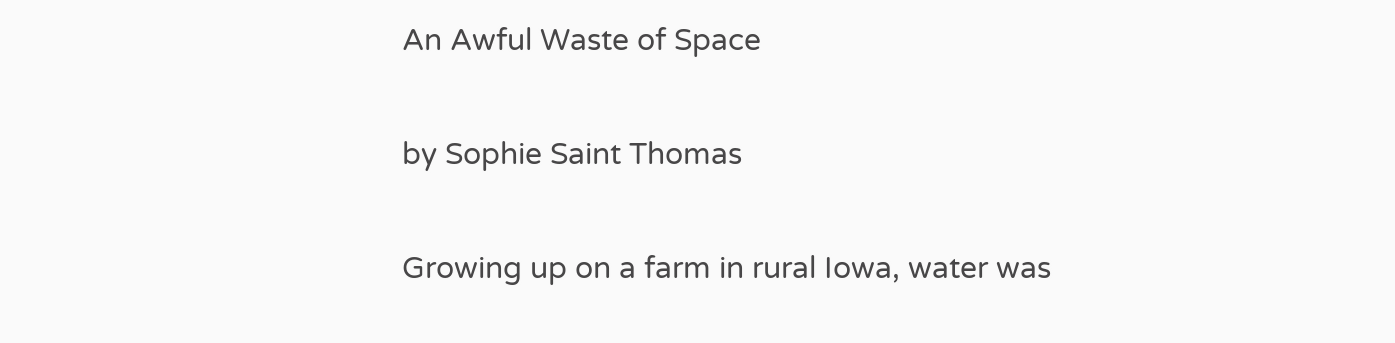An Awful Waste of Space

by Sophie Saint Thomas

Growing up on a farm in rural Iowa, water was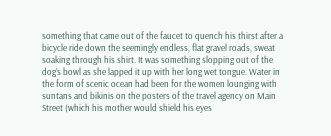something that came out of the faucet to quench his thirst after a bicycle ride down the seemingly endless, flat gravel roads, sweat soaking through his shirt. It was something slopping out of the dog’s bowl as she lapped it up with her long wet tongue. Water in the form of scenic ocean had been for the women lounging with suntans and bikinis on the posters of the travel agency on Main Street (which his mother would shield his eyes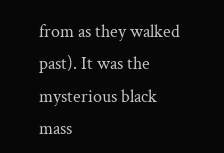from as they walked past). It was the mysterious black mass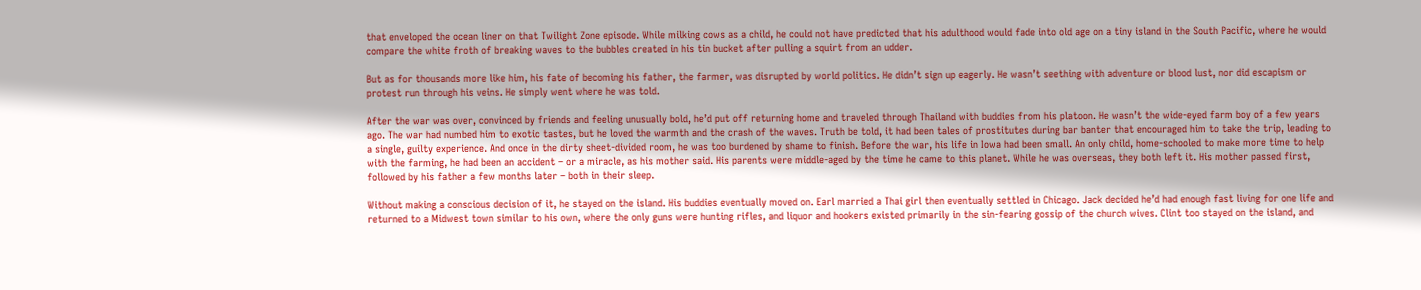that enveloped the ocean liner on that Twilight Zone episode. While milking cows as a child, he could not have predicted that his adulthood would fade into old age on a tiny island in the South Pacific, where he would compare the white froth of breaking waves to the bubbles created in his tin bucket after pulling a squirt from an udder.

But as for thousands more like him, his fate of becoming his father, the farmer, was disrupted by world politics. He didn’t sign up eagerly. He wasn’t seething with adventure or blood lust, nor did escapism or protest run through his veins. He simply went where he was told.

After the war was over, convinced by friends and feeling unusually bold, he’d put off returning home and traveled through Thailand with buddies from his platoon. He wasn’t the wide-eyed farm boy of a few years ago. The war had numbed him to exotic tastes, but he loved the warmth and the crash of the waves. Truth be told, it had been tales of prostitutes during bar banter that encouraged him to take the trip, leading to a single, guilty experience. And once in the dirty sheet-divided room, he was too burdened by shame to finish. Before the war, his life in Iowa had been small. An only child, home-schooled to make more time to help with the farming, he had been an accident – or a miracle, as his mother said. His parents were middle-aged by the time he came to this planet. While he was overseas, they both left it. His mother passed first, followed by his father a few months later – both in their sleep.

Without making a conscious decision of it, he stayed on the island. His buddies eventually moved on. Earl married a Thai girl then eventually settled in Chicago. Jack decided he’d had enough fast living for one life and returned to a Midwest town similar to his own, where the only guns were hunting rifles, and liquor and hookers existed primarily in the sin-fearing gossip of the church wives. Clint too stayed on the island, and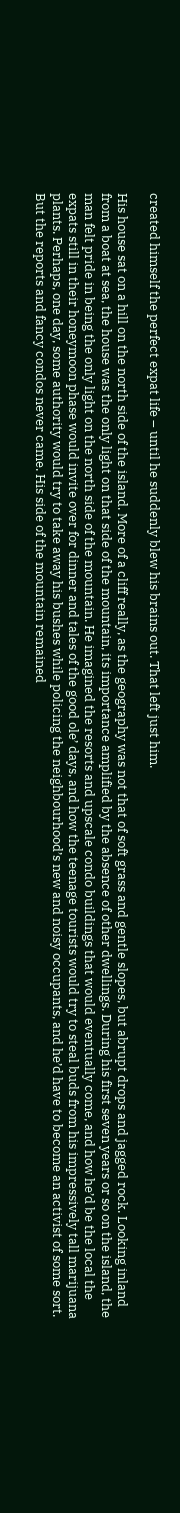created himself the perfect expat life – until he suddenly blew his brains out. That left just him.

His house sat on a hill on the north side of the island. More of a cliff really, as the geography was not that of soft grass and gentle slopes, but abrupt drops and jagged rock. Looking inland from a boat at sea, the house was the only light on that side of the mountain, its importance amplified by the absence of other dwellings. During his first seven years or so on the island, the man felt pride in being the only light on the north side of the mountain. He imagined the resorts and upscale condo buildings that would eventually come, and how he’d be the local the expats still in their honeymoon phase would invite over for dinner and tales of the good ole’ days, and how the teenage tourists would try to steal buds from his impressively tall marijuana plants. Perhaps, one day, some authority would try to take away his bushes while policing the neighbourhood’s new and noisy occupants, and he’d have to become an activist of some sort. But the reports and fancy condos never came. His side of the mountain remained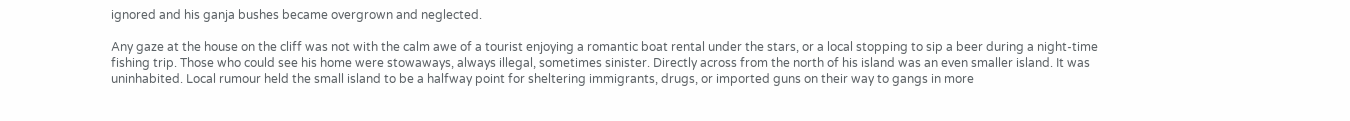ignored and his ganja bushes became overgrown and neglected.

Any gaze at the house on the cliff was not with the calm awe of a tourist enjoying a romantic boat rental under the stars, or a local stopping to sip a beer during a night-time fishing trip. Those who could see his home were stowaways, always illegal, sometimes sinister. Directly across from the north of his island was an even smaller island. It was uninhabited. Local rumour held the small island to be a halfway point for sheltering immigrants, drugs, or imported guns on their way to gangs in more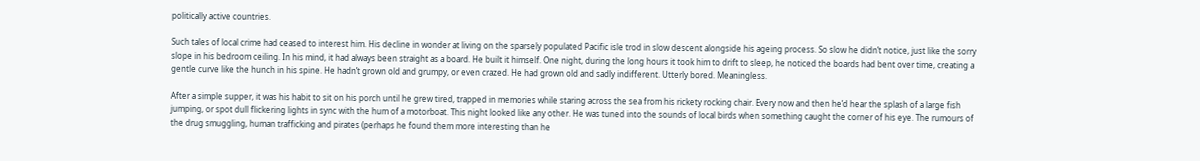politically active countries.

Such tales of local crime had ceased to interest him. His decline in wonder at living on the sparsely populated Pacific isle trod in slow descent alongside his ageing process. So slow he didn’t notice, just like the sorry slope in his bedroom ceiling. In his mind, it had always been straight as a board. He built it himself. One night, during the long hours it took him to drift to sleep, he noticed the boards had bent over time, creating a gentle curve like the hunch in his spine. He hadn’t grown old and grumpy, or even crazed. He had grown old and sadly indifferent. Utterly bored. Meaningless.

After a simple supper, it was his habit to sit on his porch until he grew tired, trapped in memories while staring across the sea from his rickety rocking chair. Every now and then he’d hear the splash of a large fish jumping, or spot dull flickering lights in sync with the hum of a motorboat. This night looked like any other. He was tuned into the sounds of local birds when something caught the corner of his eye. The rumours of the drug smuggling, human trafficking and pirates (perhaps he found them more interesting than he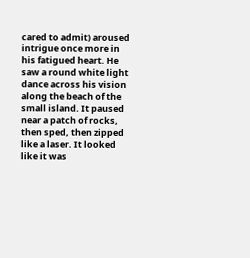cared to admit) aroused intrigue once more in his fatigued heart. He saw a round white light dance across his vision along the beach of the small island. It paused near a patch of rocks, then sped, then zipped like a laser. It looked like it was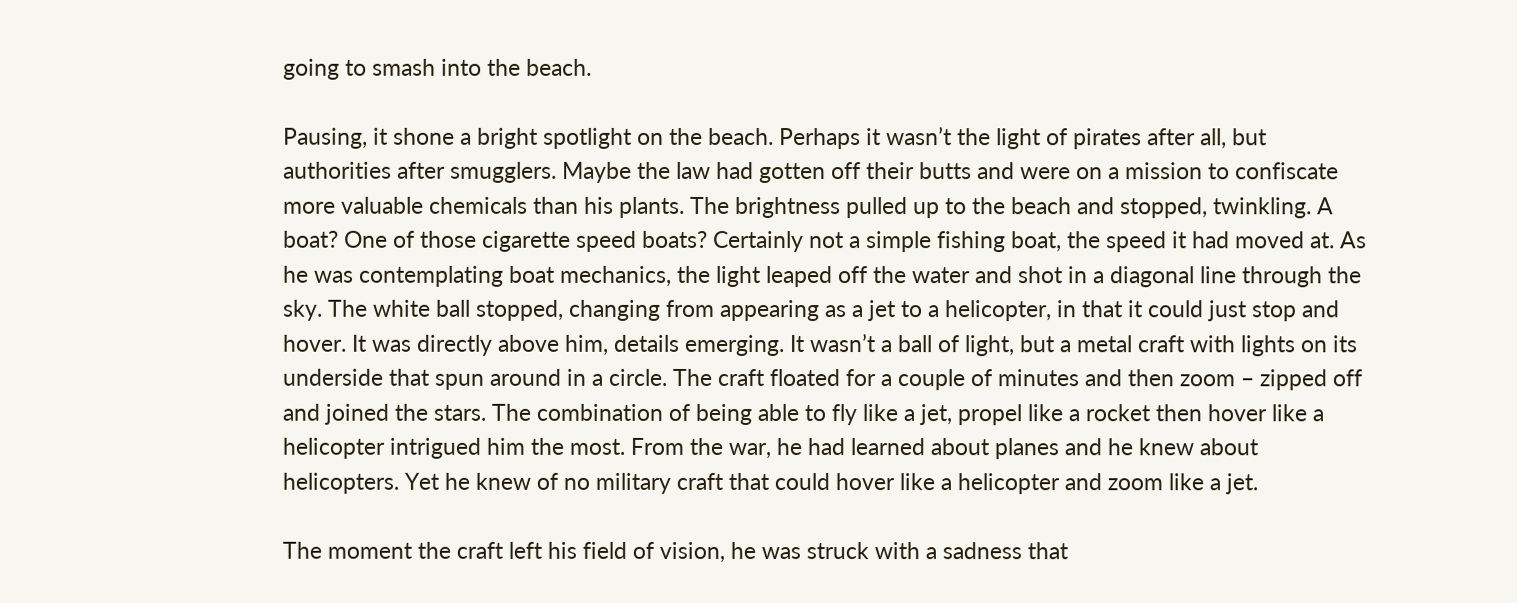going to smash into the beach.

Pausing, it shone a bright spotlight on the beach. Perhaps it wasn’t the light of pirates after all, but authorities after smugglers. Maybe the law had gotten off their butts and were on a mission to confiscate more valuable chemicals than his plants. The brightness pulled up to the beach and stopped, twinkling. A boat? One of those cigarette speed boats? Certainly not a simple fishing boat, the speed it had moved at. As he was contemplating boat mechanics, the light leaped off the water and shot in a diagonal line through the sky. The white ball stopped, changing from appearing as a jet to a helicopter, in that it could just stop and hover. It was directly above him, details emerging. It wasn’t a ball of light, but a metal craft with lights on its underside that spun around in a circle. The craft floated for a couple of minutes and then zoom – zipped off and joined the stars. The combination of being able to fly like a jet, propel like a rocket then hover like a helicopter intrigued him the most. From the war, he had learned about planes and he knew about helicopters. Yet he knew of no military craft that could hover like a helicopter and zoom like a jet.

The moment the craft left his field of vision, he was struck with a sadness that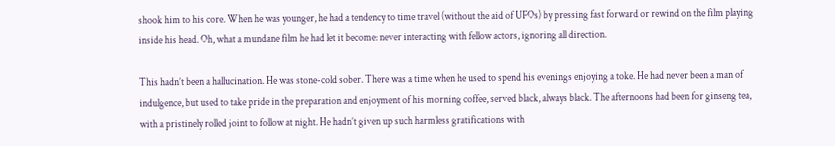shook him to his core. When he was younger, he had a tendency to time travel (without the aid of UFOs) by pressing fast forward or rewind on the film playing inside his head. Oh, what a mundane film he had let it become: never interacting with fellow actors, ignoring all direction.

This hadn’t been a hallucination. He was stone-cold sober. There was a time when he used to spend his evenings enjoying a toke. He had never been a man of indulgence, but used to take pride in the preparation and enjoyment of his morning coffee, served black, always black. The afternoons had been for ginseng tea, with a pristinely rolled joint to follow at night. He hadn’t given up such harmless gratifications with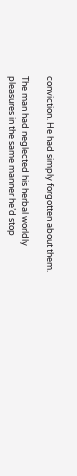conviction. He had simply forgotten about them.

The man had neglected his herbal worldly pleasures in the same manner he’d stop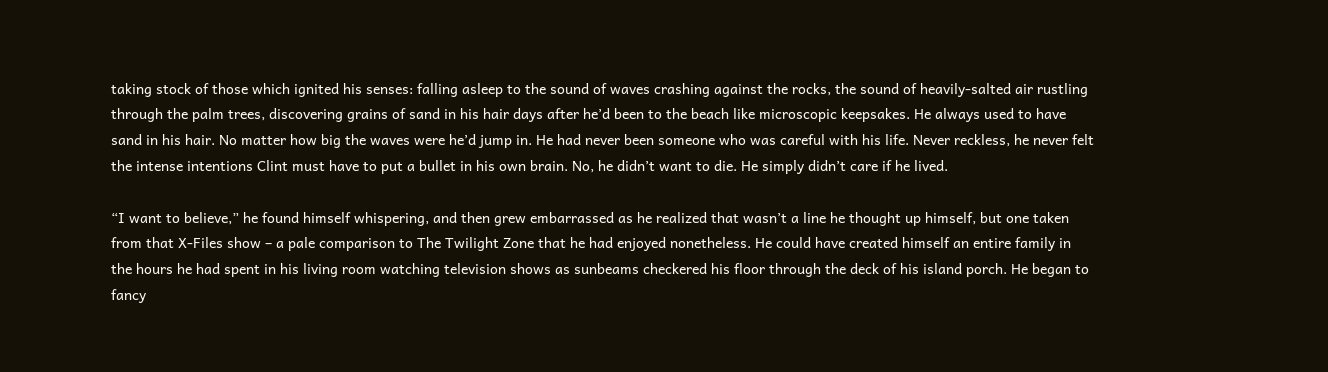taking stock of those which ignited his senses: falling asleep to the sound of waves crashing against the rocks, the sound of heavily-salted air rustling through the palm trees, discovering grains of sand in his hair days after he’d been to the beach like microscopic keepsakes. He always used to have sand in his hair. No matter how big the waves were he’d jump in. He had never been someone who was careful with his life. Never reckless, he never felt the intense intentions Clint must have to put a bullet in his own brain. No, he didn’t want to die. He simply didn’t care if he lived.

“I want to believe,” he found himself whispering, and then grew embarrassed as he realized that wasn’t a line he thought up himself, but one taken from that X-Files show – a pale comparison to The Twilight Zone that he had enjoyed nonetheless. He could have created himself an entire family in the hours he had spent in his living room watching television shows as sunbeams checkered his floor through the deck of his island porch. He began to fancy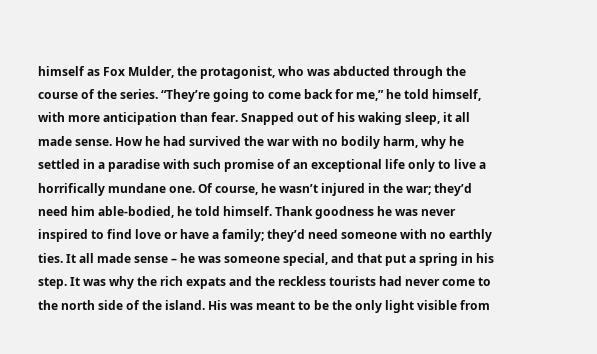himself as Fox Mulder, the protagonist, who was abducted through the course of the series. “They’re going to come back for me,” he told himself, with more anticipation than fear. Snapped out of his waking sleep, it all made sense. How he had survived the war with no bodily harm, why he settled in a paradise with such promise of an exceptional life only to live a horrifically mundane one. Of course, he wasn’t injured in the war; they’d need him able-bodied, he told himself. Thank goodness he was never inspired to find love or have a family; they’d need someone with no earthly ties. It all made sense – he was someone special, and that put a spring in his step. It was why the rich expats and the reckless tourists had never come to the north side of the island. His was meant to be the only light visible from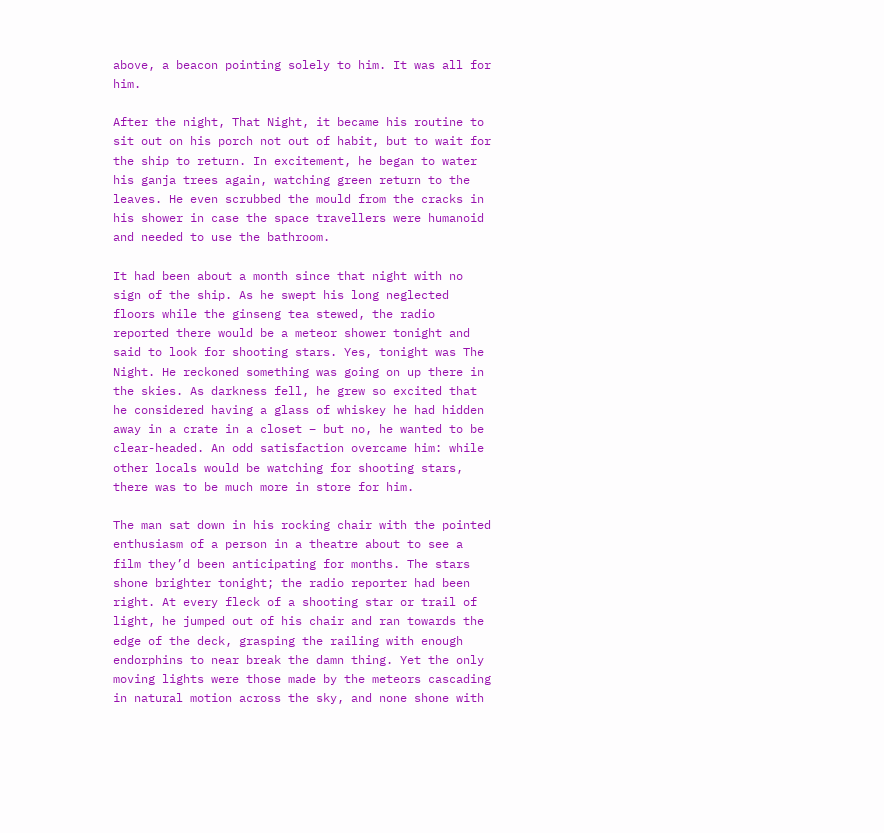above, a beacon pointing solely to him. It was all for him.

After the night, That Night, it became his routine to sit out on his porch not out of habit, but to wait for the ship to return. In excitement, he began to water his ganja trees again, watching green return to the leaves. He even scrubbed the mould from the cracks in his shower in case the space travellers were humanoid and needed to use the bathroom.

It had been about a month since that night with no sign of the ship. As he swept his long neglected floors while the ginseng tea stewed, the radio reported there would be a meteor shower tonight and said to look for shooting stars. Yes, tonight was The Night. He reckoned something was going on up there in the skies. As darkness fell, he grew so excited that he considered having a glass of whiskey he had hidden away in a crate in a closet – but no, he wanted to be clear-headed. An odd satisfaction overcame him: while other locals would be watching for shooting stars, there was to be much more in store for him.

The man sat down in his rocking chair with the pointed enthusiasm of a person in a theatre about to see a film they’d been anticipating for months. The stars shone brighter tonight; the radio reporter had been right. At every fleck of a shooting star or trail of light, he jumped out of his chair and ran towards the edge of the deck, grasping the railing with enough endorphins to near break the damn thing. Yet the only moving lights were those made by the meteors cascading in natural motion across the sky, and none shone with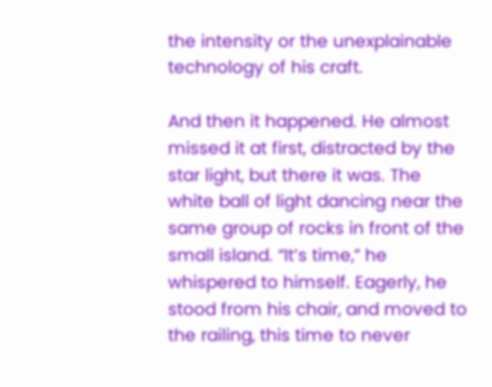the intensity or the unexplainable technology of his craft.

And then it happened. He almost missed it at first, distracted by the star light, but there it was. The white ball of light dancing near the same group of rocks in front of the small island. “It’s time,” he whispered to himself. Eagerly, he stood from his chair, and moved to the railing, this time to never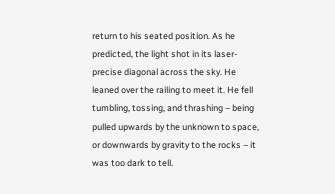return to his seated position. As he predicted, the light shot in its laser-precise diagonal across the sky. He leaned over the railing to meet it. He fell tumbling, tossing, and thrashing – being pulled upwards by the unknown to space, or downwards by gravity to the rocks – it was too dark to tell.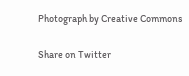Photograph by Creative Commons

Share on Twitter